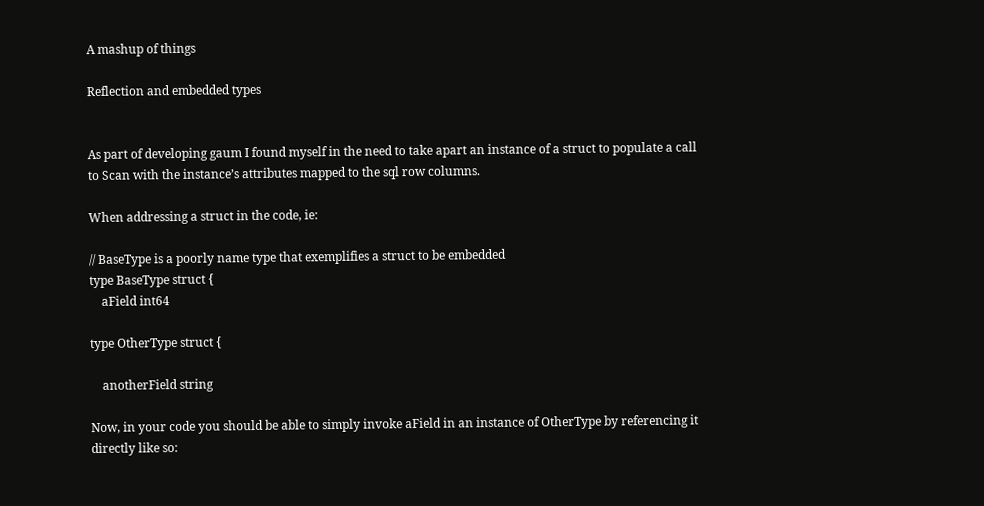A mashup of things

Reflection and embedded types


As part of developing gaum I found myself in the need to take apart an instance of a struct to populate a call to Scan with the instance’s attributes mapped to the sql row columns.

When addressing a struct in the code, ie:

// BaseType is a poorly name type that exemplifies a struct to be embedded
type BaseType struct {
    aField int64

type OtherType struct {

    anotherField string

Now, in your code you should be able to simply invoke aField in an instance of OtherType by referencing it directly like so: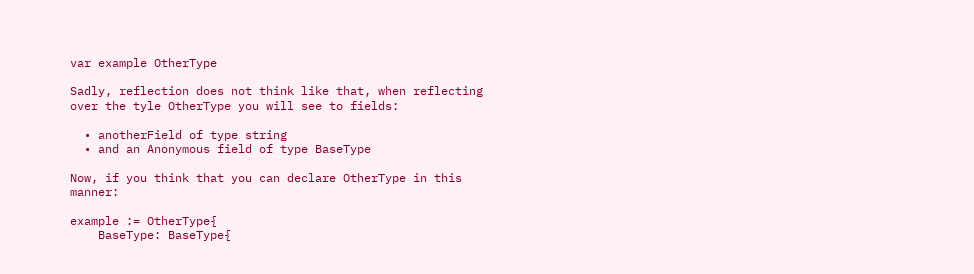var example OtherType

Sadly, reflection does not think like that, when reflecting over the tyle OtherType you will see to fields:

  • anotherField of type string
  • and an Anonymous field of type BaseType

Now, if you think that you can declare OtherType in this manner:

example := OtherType{
    BaseType: BaseType{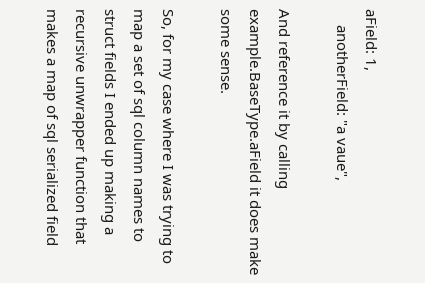aField: 1,
    anotherField: "a vaue",

And reference it by calling example.BaseType.aField it does make some sense.

So, for my case where I was trying to map a set of sql column names to struct fields I ended up making a recursive unwrapper function that makes a map of sql serialized field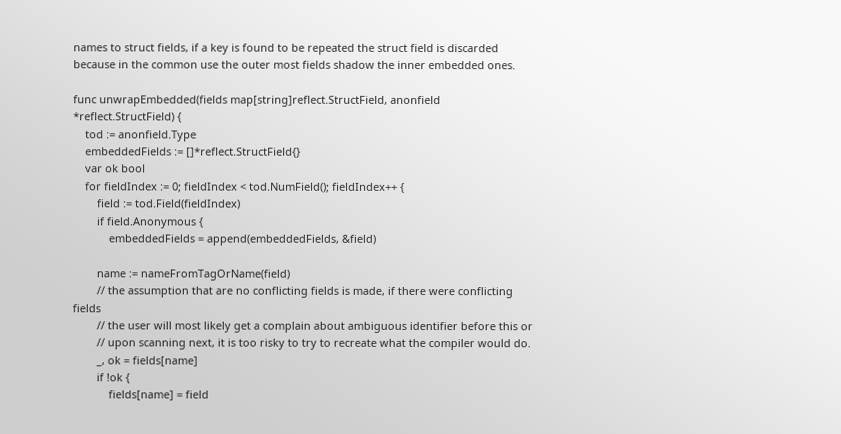names to struct fields, if a key is found to be repeated the struct field is discarded because in the common use the outer most fields shadow the inner embedded ones.

func unwrapEmbedded(fields map[string]reflect.StructField, anonfield *reflect.StructField) {
    tod := anonfield.Type
    embeddedFields := []*reflect.StructField{}
    var ok bool
    for fieldIndex := 0; fieldIndex < tod.NumField(); fieldIndex++ {
        field := tod.Field(fieldIndex)
        if field.Anonymous {
            embeddedFields = append(embeddedFields, &field)

        name := nameFromTagOrName(field)
        // the assumption that are no conflicting fields is made, if there were conflicting fields
        // the user will most likely get a complain about ambiguous identifier before this or
        // upon scanning next, it is too risky to try to recreate what the compiler would do.
        _, ok = fields[name]
        if !ok {
            fields[name] = field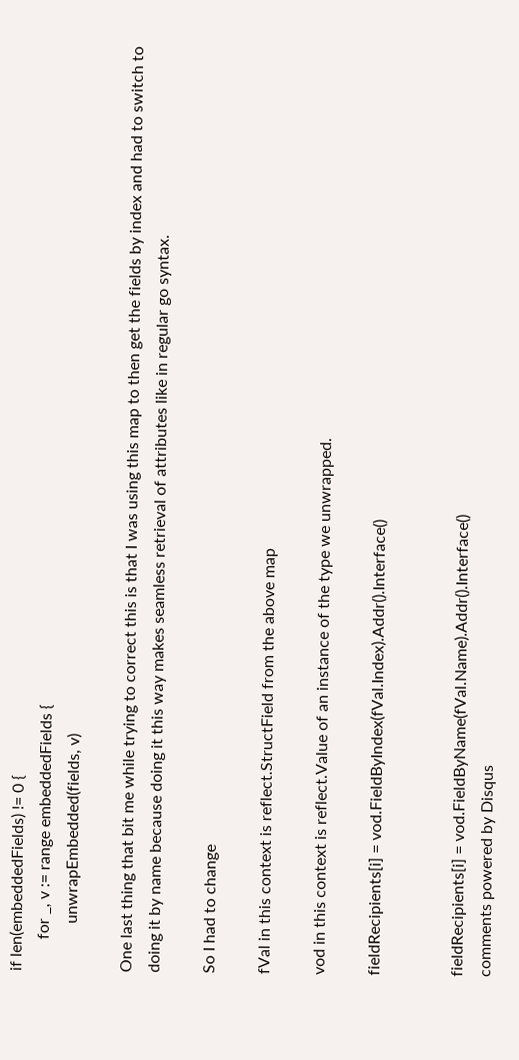if len(embeddedFields) != 0 {
        for _, v := range embeddedFields {
            unwrapEmbedded(fields, v)

One last thing that bit me while trying to correct this is that I was using this map to then get the fields by index and had to switch to doing it by name because doing it this way makes seamless retrieval of attributes like in regular go syntax.

So I had to change

fVal in this context is reflect.StructField from the above map

vod in this context is reflect.Value of an instance of the type we unwrapped.

fieldRecipients[i] = vod.FieldByIndex(fVal.Index).Addr().Interface()


fieldRecipients[i] = vod.FieldByName(fVal.Name).Addr().Interface()
comments powered by Disqus